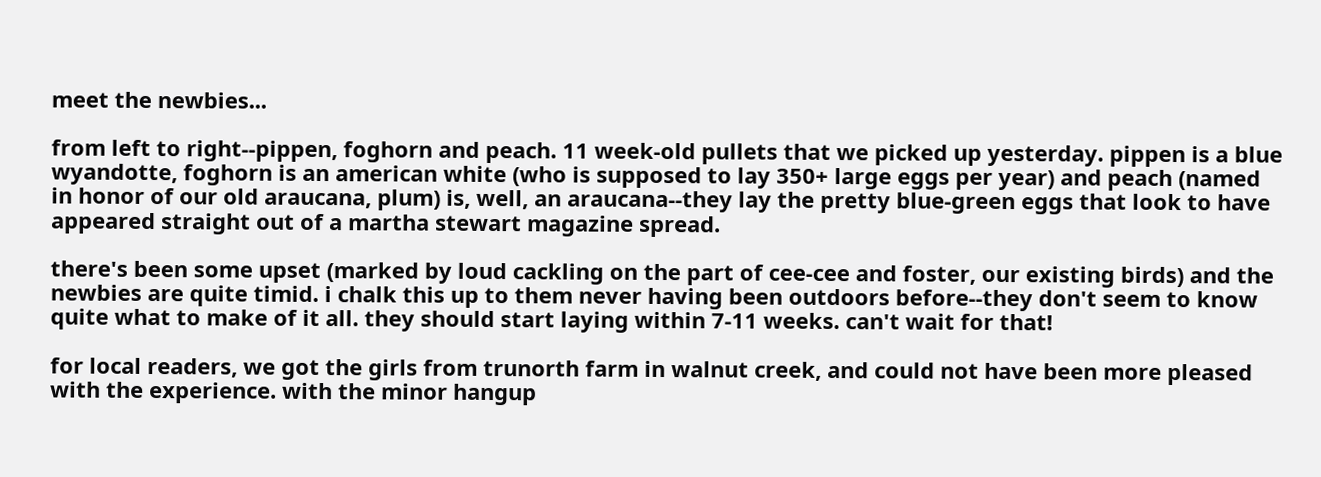meet the newbies...

from left to right--pippen, foghorn and peach. 11 week-old pullets that we picked up yesterday. pippen is a blue wyandotte, foghorn is an american white (who is supposed to lay 350+ large eggs per year) and peach (named in honor of our old araucana, plum) is, well, an araucana--they lay the pretty blue-green eggs that look to have appeared straight out of a martha stewart magazine spread.

there's been some upset (marked by loud cackling on the part of cee-cee and foster, our existing birds) and the newbies are quite timid. i chalk this up to them never having been outdoors before--they don't seem to know quite what to make of it all. they should start laying within 7-11 weeks. can't wait for that!

for local readers, we got the girls from trunorth farm in walnut creek, and could not have been more pleased with the experience. with the minor hangup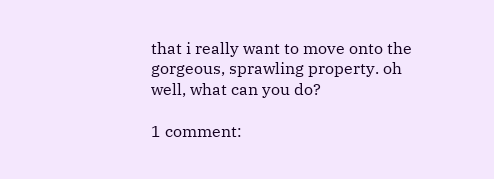that i really want to move onto the gorgeous, sprawling property. oh well, what can you do?

1 comment: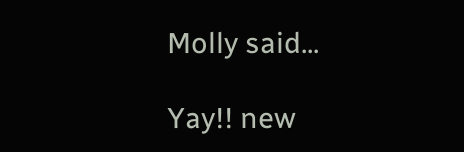Molly said...

Yay!! new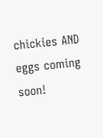chickies AND eggs coming soon!